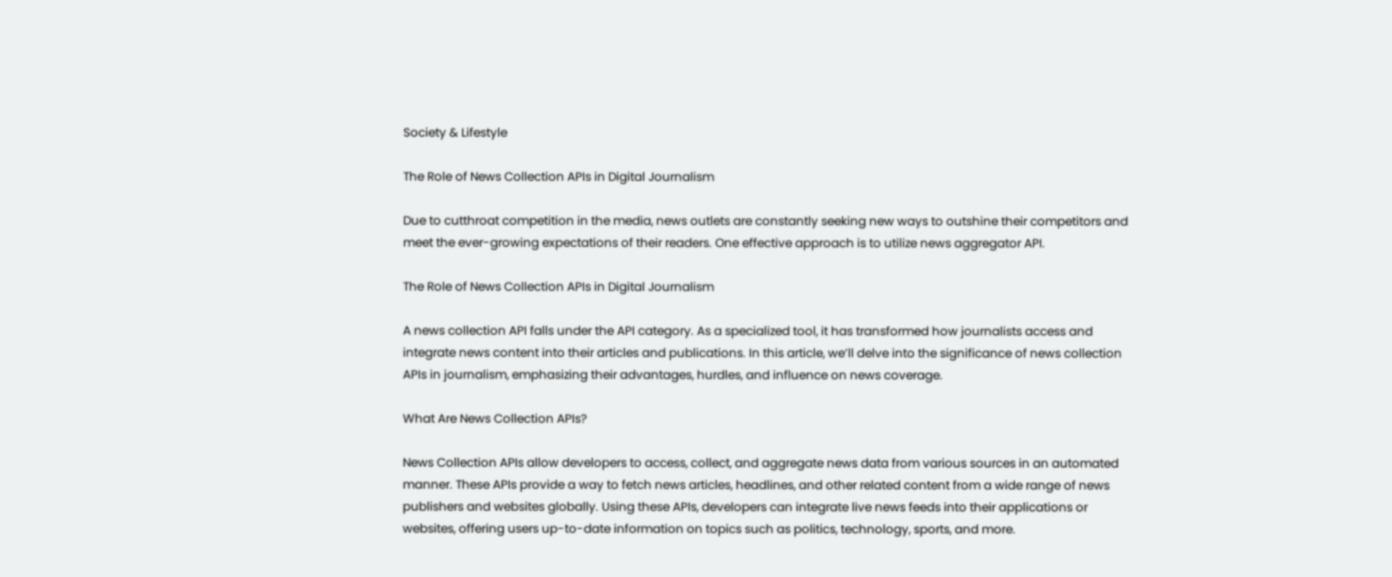Society & Lifestyle

The Role of News Collection APIs in Digital Journalism

Due to cutthroat competition in the media, news outlets are constantly seeking new ways to outshine their competitors and meet the ever-growing expectations of their readers. One effective approach is to utilize news aggregator API.

The Role of News Collection APIs in Digital Journalism

A news collection API falls under the API category. As a specialized tool, it has transformed how journalists access and integrate news content into their articles and publications. In this article, we’ll delve into the significance of news collection APIs in journalism, emphasizing their advantages, hurdles, and influence on news coverage.

What Are News Collection APIs?

News Collection APIs allow developers to access, collect, and aggregate news data from various sources in an automated manner. These APIs provide a way to fetch news articles, headlines, and other related content from a wide range of news publishers and websites globally. Using these APIs, developers can integrate live news feeds into their applications or websites, offering users up-to-date information on topics such as politics, technology, sports, and more.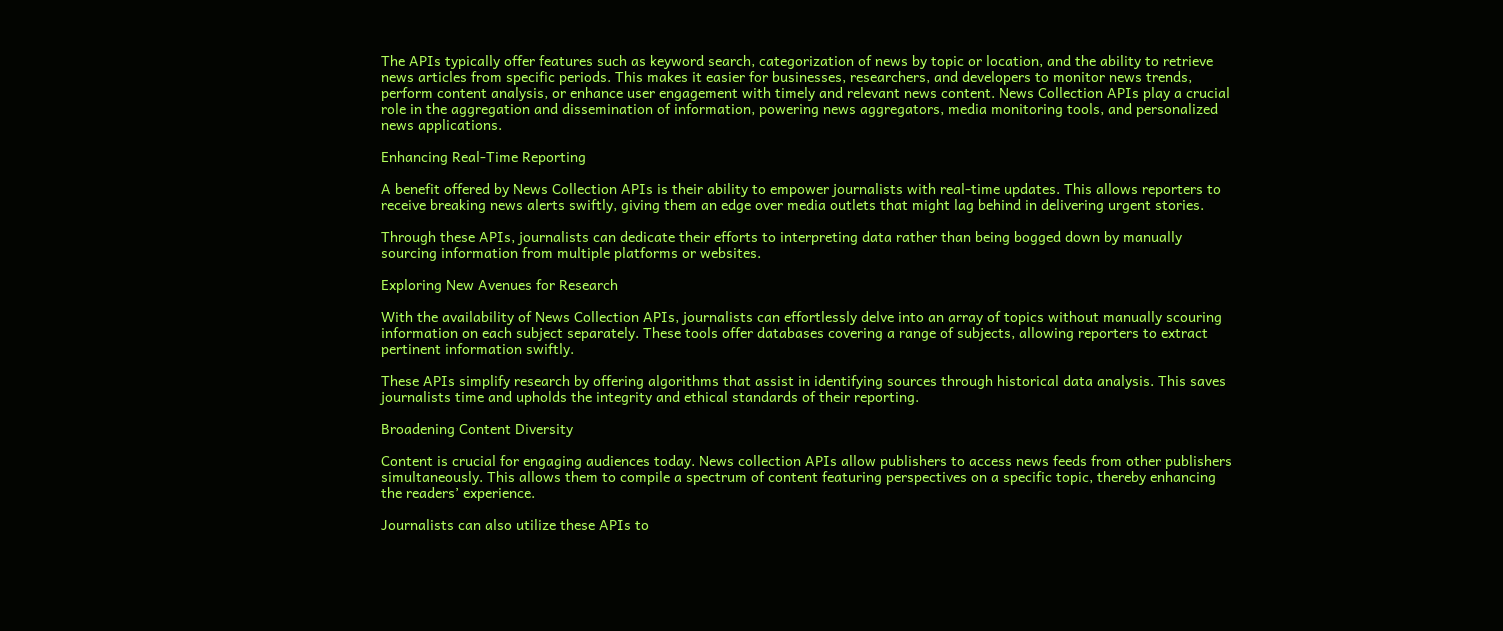The APIs typically offer features such as keyword search, categorization of news by topic or location, and the ability to retrieve news articles from specific periods. This makes it easier for businesses, researchers, and developers to monitor news trends, perform content analysis, or enhance user engagement with timely and relevant news content. News Collection APIs play a crucial role in the aggregation and dissemination of information, powering news aggregators, media monitoring tools, and personalized news applications.

Enhancing Real-Time Reporting

A benefit offered by News Collection APIs is their ability to empower journalists with real-time updates. This allows reporters to receive breaking news alerts swiftly, giving them an edge over media outlets that might lag behind in delivering urgent stories.

Through these APIs, journalists can dedicate their efforts to interpreting data rather than being bogged down by manually sourcing information from multiple platforms or websites.

Exploring New Avenues for Research

With the availability of News Collection APIs, journalists can effortlessly delve into an array of topics without manually scouring information on each subject separately. These tools offer databases covering a range of subjects, allowing reporters to extract pertinent information swiftly.

These APIs simplify research by offering algorithms that assist in identifying sources through historical data analysis. This saves journalists time and upholds the integrity and ethical standards of their reporting.

Broadening Content Diversity

Content is crucial for engaging audiences today. News collection APIs allow publishers to access news feeds from other publishers simultaneously. This allows them to compile a spectrum of content featuring perspectives on a specific topic, thereby enhancing the readers’ experience.

Journalists can also utilize these APIs to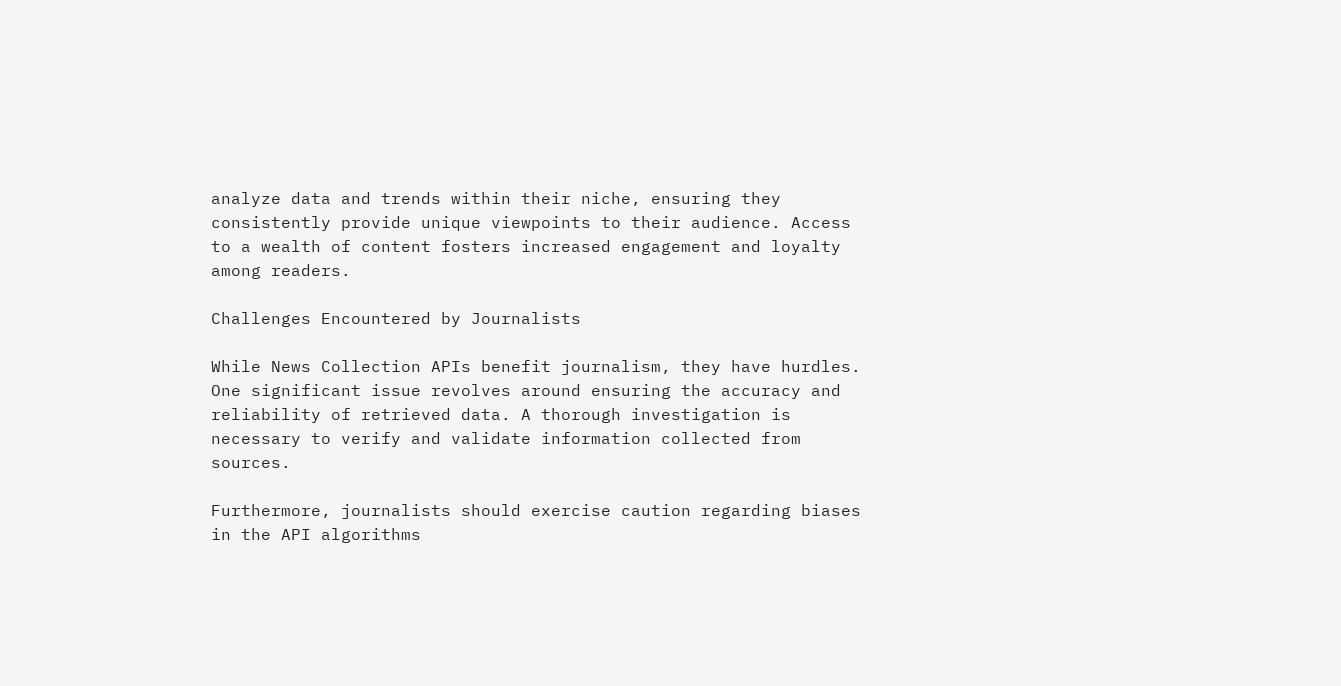analyze data and trends within their niche, ensuring they consistently provide unique viewpoints to their audience. Access to a wealth of content fosters increased engagement and loyalty among readers.

Challenges Encountered by Journalists

While News Collection APIs benefit journalism, they have hurdles. One significant issue revolves around ensuring the accuracy and reliability of retrieved data. A thorough investigation is necessary to verify and validate information collected from sources.

Furthermore, journalists should exercise caution regarding biases in the API algorithms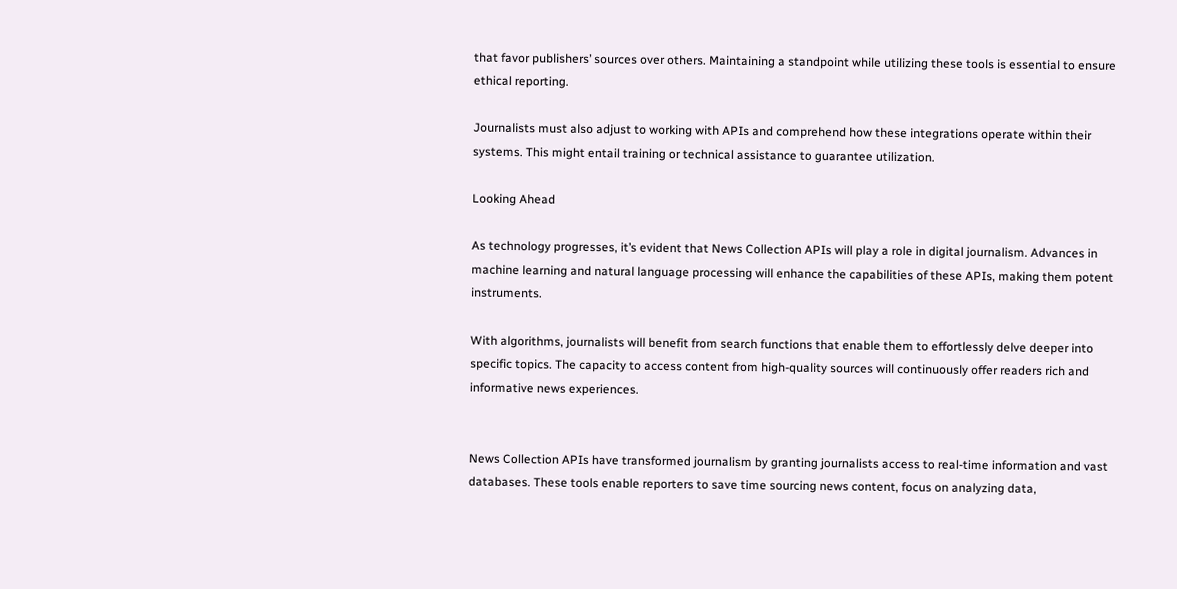that favor publishers’ sources over others. Maintaining a standpoint while utilizing these tools is essential to ensure ethical reporting.

Journalists must also adjust to working with APIs and comprehend how these integrations operate within their systems. This might entail training or technical assistance to guarantee utilization.

Looking Ahead

As technology progresses, it’s evident that News Collection APIs will play a role in digital journalism. Advances in machine learning and natural language processing will enhance the capabilities of these APIs, making them potent instruments.

With algorithms, journalists will benefit from search functions that enable them to effortlessly delve deeper into specific topics. The capacity to access content from high-quality sources will continuously offer readers rich and informative news experiences.


News Collection APIs have transformed journalism by granting journalists access to real-time information and vast databases. These tools enable reporters to save time sourcing news content, focus on analyzing data,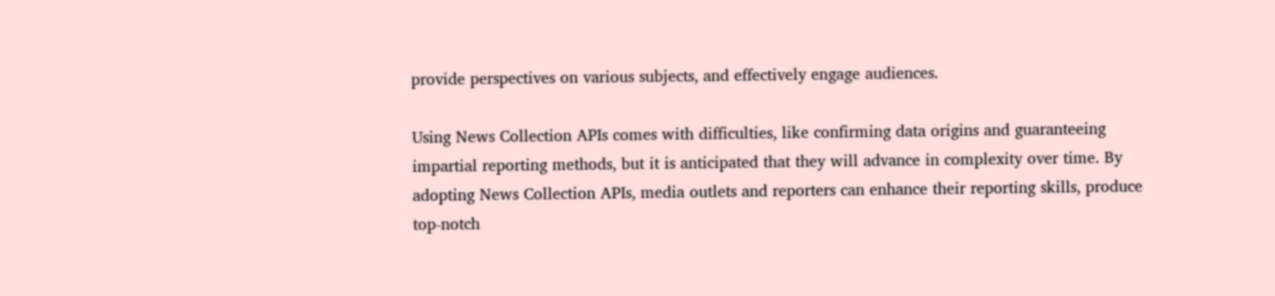provide perspectives on various subjects, and effectively engage audiences.

Using News Collection APIs comes with difficulties, like confirming data origins and guaranteeing impartial reporting methods, but it is anticipated that they will advance in complexity over time. By adopting News Collection APIs, media outlets and reporters can enhance their reporting skills, produce top-notch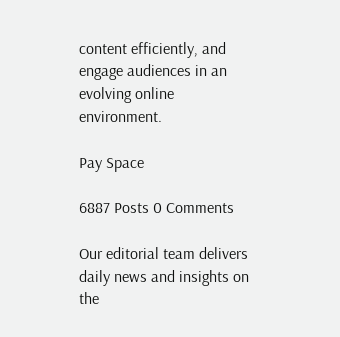content efficiently, and engage audiences in an evolving online environment.

Pay Space

6887 Posts 0 Comments

Our editorial team delivers daily news and insights on the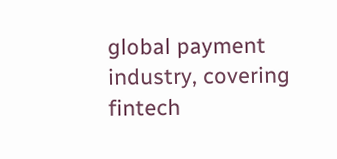global payment industry, covering fintech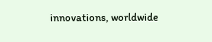innovations, worldwide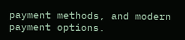payment methods, and modern payment options.